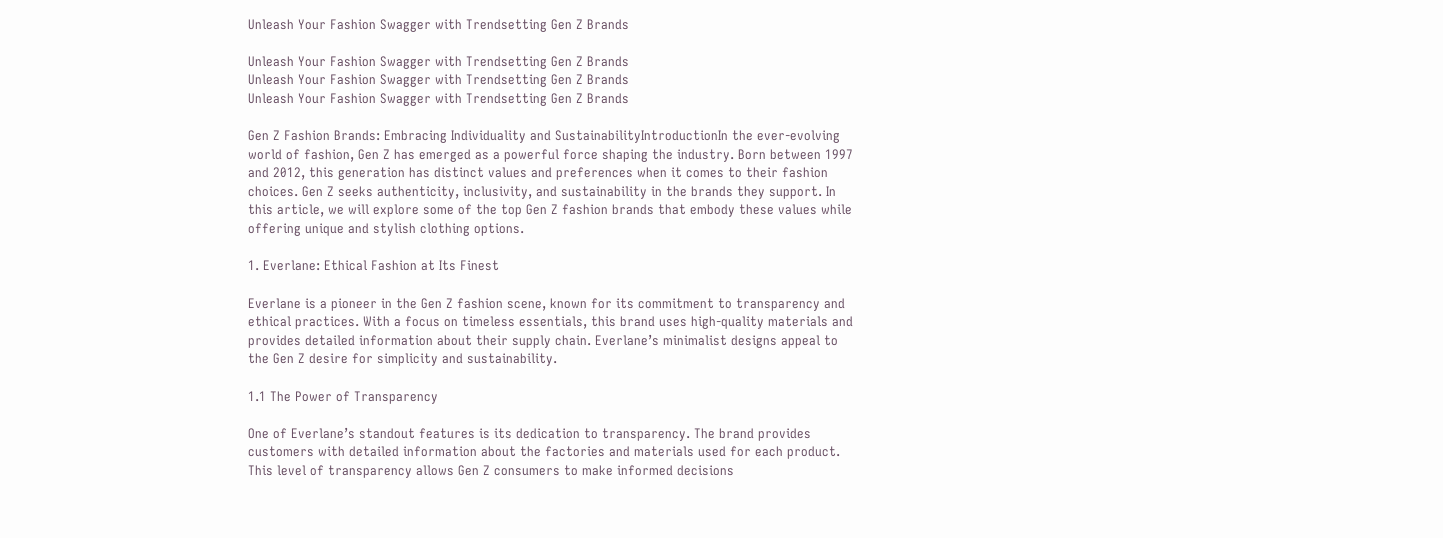Unleash Your Fashion Swagger with Trendsetting Gen Z Brands

Unleash Your Fashion Swagger with Trendsetting Gen Z Brands
Unleash Your Fashion Swagger with Trendsetting Gen Z Brands
Unleash Your Fashion Swagger with Trendsetting Gen Z Brands

Gen Z Fashion Brands: Embracing Individuality and SustainabilityIntroductionIn the ever-evolving world of fashion, Gen Z has emerged as a powerful force shaping the industry. Born between 1997 and 2012, this generation has distinct values and preferences when it comes to their fashion choices. Gen Z seeks authenticity, inclusivity, and sustainability in the brands they support. In this article, we will explore some of the top Gen Z fashion brands that embody these values while offering unique and stylish clothing options.

1. Everlane: Ethical Fashion at Its Finest

Everlane is a pioneer in the Gen Z fashion scene, known for its commitment to transparency and ethical practices. With a focus on timeless essentials, this brand uses high-quality materials and provides detailed information about their supply chain. Everlane’s minimalist designs appeal to the Gen Z desire for simplicity and sustainability.

1.1 The Power of Transparency

One of Everlane’s standout features is its dedication to transparency. The brand provides customers with detailed information about the factories and materials used for each product. This level of transparency allows Gen Z consumers to make informed decisions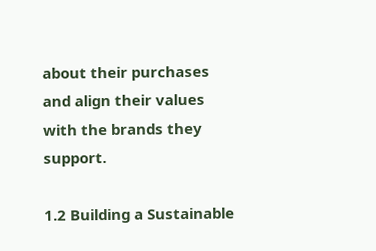about their purchases and align their values with the brands they support.

1.2 Building a Sustainable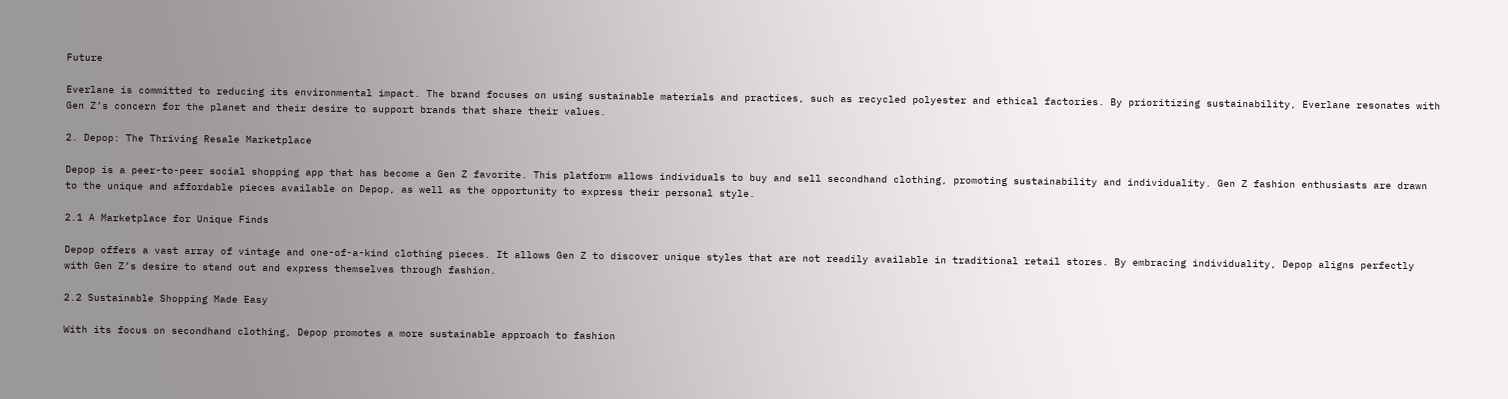Future

Everlane is committed to reducing its environmental impact. The brand focuses on using sustainable materials and practices, such as recycled polyester and ethical factories. By prioritizing sustainability, Everlane resonates with Gen Z’s concern for the planet and their desire to support brands that share their values.

2. Depop: The Thriving Resale Marketplace

Depop is a peer-to-peer social shopping app that has become a Gen Z favorite. This platform allows individuals to buy and sell secondhand clothing, promoting sustainability and individuality. Gen Z fashion enthusiasts are drawn to the unique and affordable pieces available on Depop, as well as the opportunity to express their personal style.

2.1 A Marketplace for Unique Finds

Depop offers a vast array of vintage and one-of-a-kind clothing pieces. It allows Gen Z to discover unique styles that are not readily available in traditional retail stores. By embracing individuality, Depop aligns perfectly with Gen Z’s desire to stand out and express themselves through fashion.

2.2 Sustainable Shopping Made Easy

With its focus on secondhand clothing, Depop promotes a more sustainable approach to fashion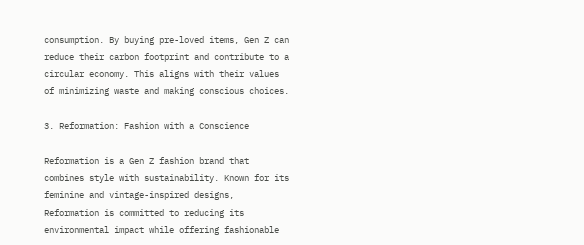consumption. By buying pre-loved items, Gen Z can reduce their carbon footprint and contribute to a circular economy. This aligns with their values of minimizing waste and making conscious choices.

3. Reformation: Fashion with a Conscience

Reformation is a Gen Z fashion brand that combines style with sustainability. Known for its feminine and vintage-inspired designs, Reformation is committed to reducing its environmental impact while offering fashionable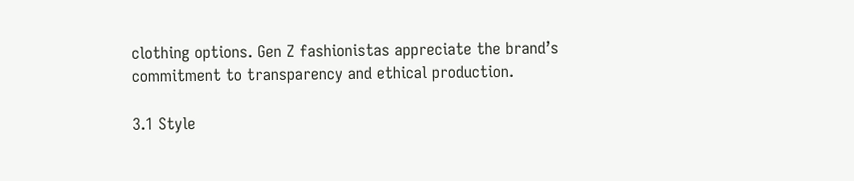clothing options. Gen Z fashionistas appreciate the brand’s commitment to transparency and ethical production.

3.1 Style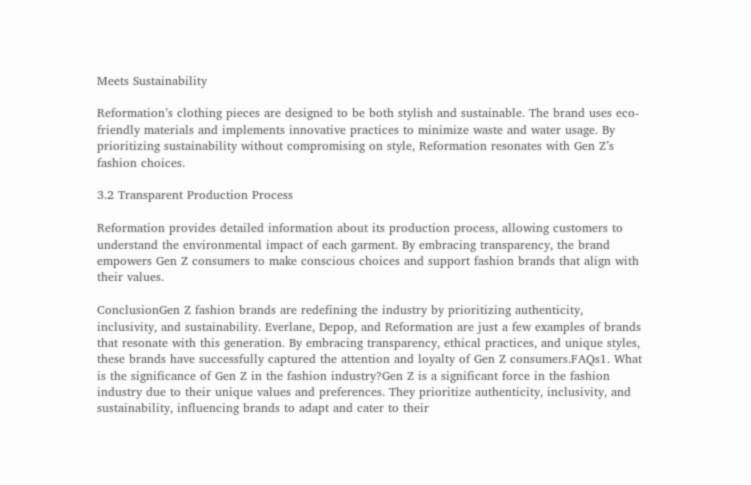Meets Sustainability

Reformation’s clothing pieces are designed to be both stylish and sustainable. The brand uses eco-friendly materials and implements innovative practices to minimize waste and water usage. By prioritizing sustainability without compromising on style, Reformation resonates with Gen Z’s fashion choices.

3.2 Transparent Production Process

Reformation provides detailed information about its production process, allowing customers to understand the environmental impact of each garment. By embracing transparency, the brand empowers Gen Z consumers to make conscious choices and support fashion brands that align with their values.

ConclusionGen Z fashion brands are redefining the industry by prioritizing authenticity, inclusivity, and sustainability. Everlane, Depop, and Reformation are just a few examples of brands that resonate with this generation. By embracing transparency, ethical practices, and unique styles, these brands have successfully captured the attention and loyalty of Gen Z consumers.FAQs1. What is the significance of Gen Z in the fashion industry?Gen Z is a significant force in the fashion industry due to their unique values and preferences. They prioritize authenticity, inclusivity, and sustainability, influencing brands to adapt and cater to their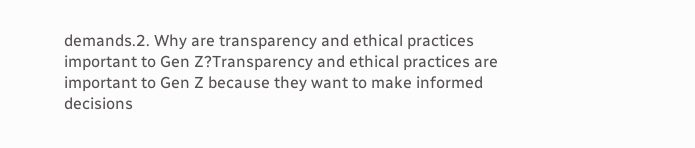demands.2. Why are transparency and ethical practices important to Gen Z?Transparency and ethical practices are important to Gen Z because they want to make informed decisions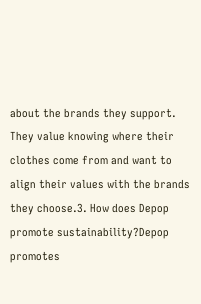about the brands they support. They value knowing where their clothes come from and want to align their values with the brands they choose.3. How does Depop promote sustainability?Depop promotes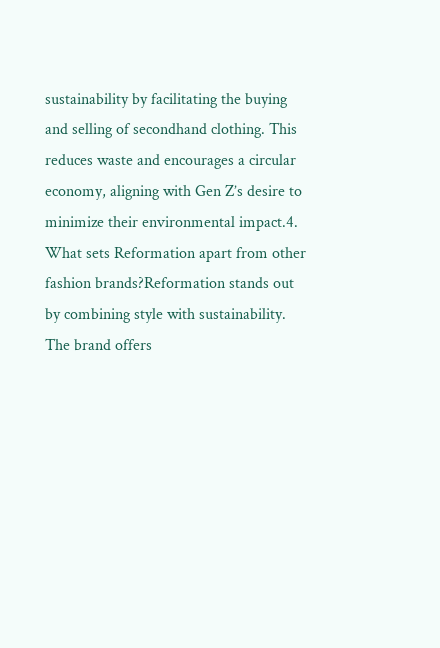sustainability by facilitating the buying and selling of secondhand clothing. This reduces waste and encourages a circular economy, aligning with Gen Z’s desire to minimize their environmental impact.4. What sets Reformation apart from other fashion brands?Reformation stands out by combining style with sustainability. The brand offers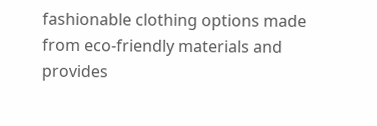fashionable clothing options made from eco-friendly materials and provides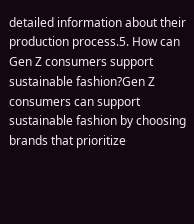detailed information about their production process.5. How can Gen Z consumers support sustainable fashion?Gen Z consumers can support sustainable fashion by choosing brands that prioritize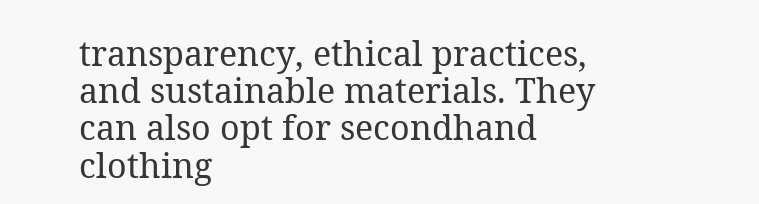transparency, ethical practices, and sustainable materials. They can also opt for secondhand clothing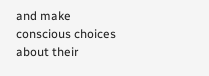and make conscious choices about their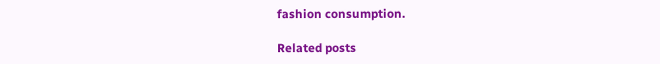fashion consumption.

Related posts